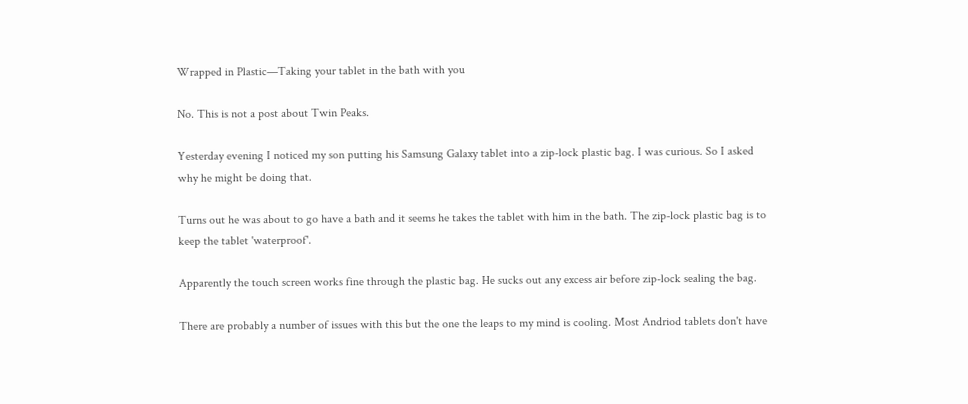Wrapped in Plastic—Taking your tablet in the bath with you

No. This is not a post about Twin Peaks.

Yesterday evening I noticed my son putting his Samsung Galaxy tablet into a zip-lock plastic bag. I was curious. So I asked why he might be doing that.

Turns out he was about to go have a bath and it seems he takes the tablet with him in the bath. The zip-lock plastic bag is to keep the tablet 'waterproof'.

Apparently the touch screen works fine through the plastic bag. He sucks out any excess air before zip-lock sealing the bag.

There are probably a number of issues with this but the one the leaps to my mind is cooling. Most Andriod tablets don't have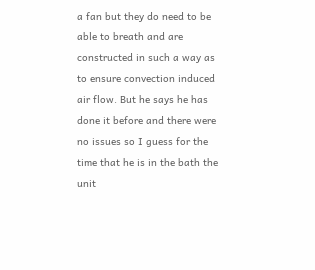a fan but they do need to be able to breath and are constructed in such a way as to ensure convection induced air flow. But he says he has done it before and there were no issues so I guess for the time that he is in the bath the unit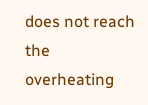does not reach the overheating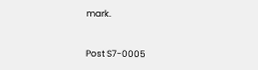mark.


Post S7-0005